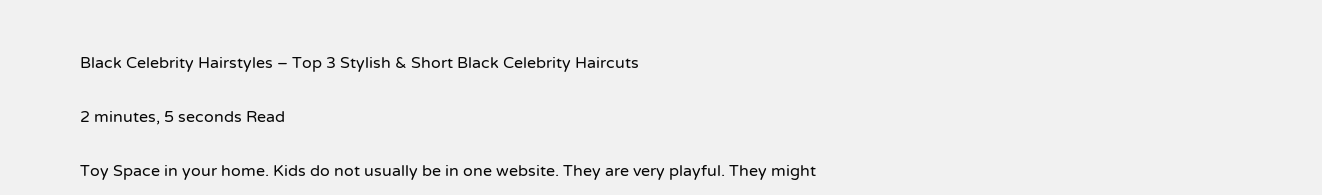Black Celebrity Hairstyles – Top 3 Stylish & Short Black Celebrity Haircuts

2 minutes, 5 seconds Read

Toy Space in your home. Kids do not usually be in one website. They are very playful. They might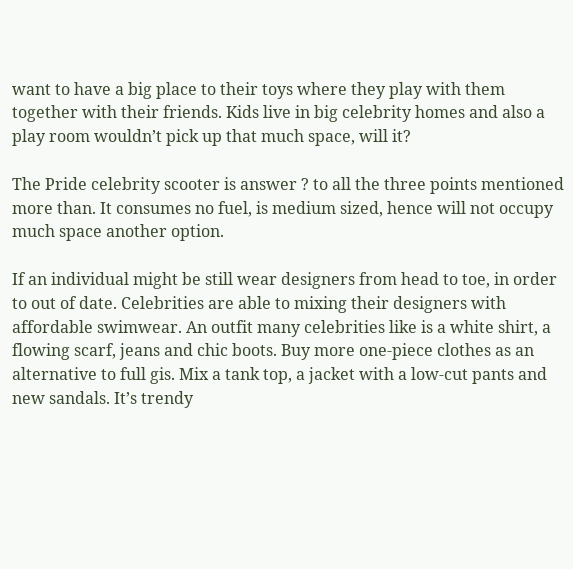want to have a big place to their toys where they play with them together with their friends. Kids live in big celebrity homes and also a play room wouldn’t pick up that much space, will it?

The Pride celebrity scooter is answer ? to all the three points mentioned more than. It consumes no fuel, is medium sized, hence will not occupy much space another option.

If an individual might be still wear designers from head to toe, in order to out of date. Celebrities are able to mixing their designers with affordable swimwear. An outfit many celebrities like is a white shirt, a flowing scarf, jeans and chic boots. Buy more one-piece clothes as an alternative to full gis. Mix a tank top, a jacket with a low-cut pants and new sandals. It’s trendy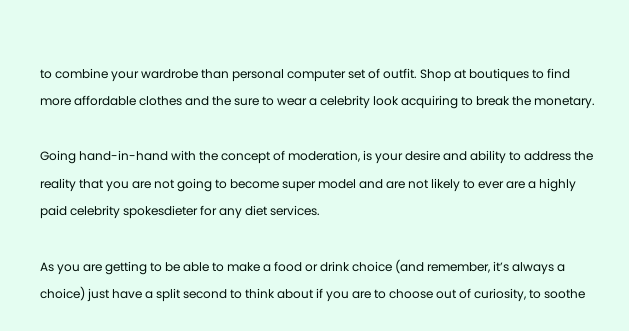to combine your wardrobe than personal computer set of outfit. Shop at boutiques to find more affordable clothes and the sure to wear a celebrity look acquiring to break the monetary.

Going hand-in-hand with the concept of moderation, is your desire and ability to address the reality that you are not going to become super model and are not likely to ever are a highly paid celebrity spokesdieter for any diet services.

As you are getting to be able to make a food or drink choice (and remember, it’s always a choice) just have a split second to think about if you are to choose out of curiosity, to soothe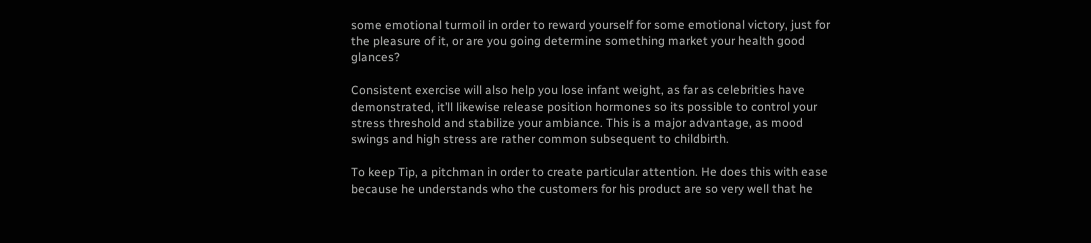some emotional turmoil in order to reward yourself for some emotional victory, just for the pleasure of it, or are you going determine something market your health good glances?

Consistent exercise will also help you lose infant weight, as far as celebrities have demonstrated, it’ll likewise release position hormones so its possible to control your stress threshold and stabilize your ambiance. This is a major advantage, as mood swings and high stress are rather common subsequent to childbirth.

To keep Tip, a pitchman in order to create particular attention. He does this with ease because he understands who the customers for his product are so very well that he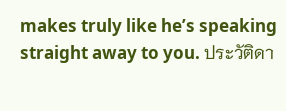makes truly like he’s speaking straight away to you. ประวัติดา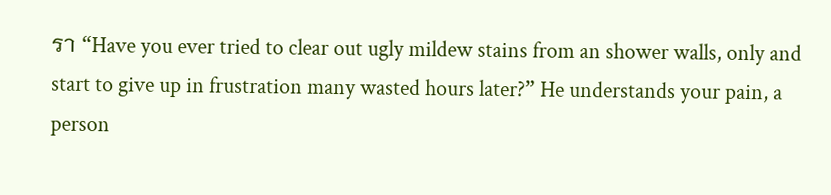รา “Have you ever tried to clear out ugly mildew stains from an shower walls, only and start to give up in frustration many wasted hours later?” He understands your pain, a person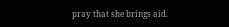pray that she brings aid.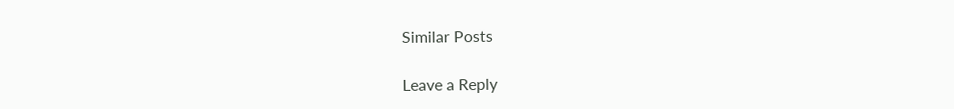Similar Posts

Leave a Reply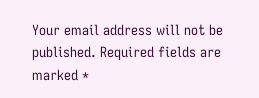Your email address will not be published. Required fields are marked *